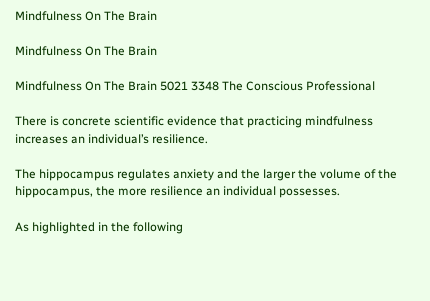Mindfulness On The Brain

Mindfulness On The Brain

Mindfulness On The Brain 5021 3348 The Conscious Professional

There is concrete scientific evidence that practicing mindfulness increases an individual’s resilience.

The hippocampus regulates anxiety and the larger the volume of the hippocampus, the more resilience an individual possesses.

As highlighted in the following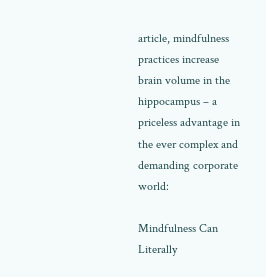article, mindfulness practices increase brain volume in the hippocampus – a priceless advantage in the ever complex and demanding corporate world:

Mindfulness Can Literally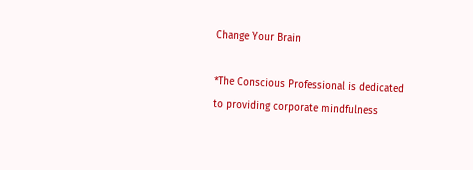Change Your Brain

*The Conscious Professional is dedicated to providing corporate mindfulness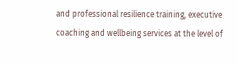and professional resilience training, executive coaching and wellbeing services at the level of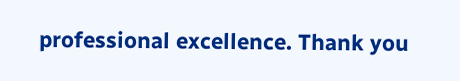professional excellence. Thank you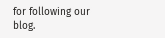for following our blog.